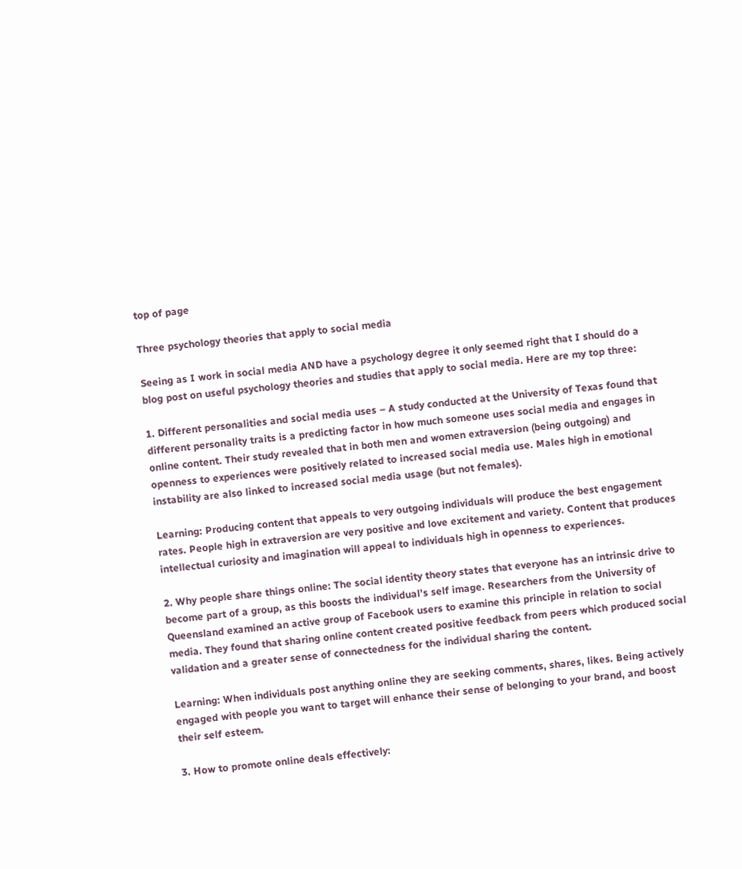top of page

Three psychology theories that apply to social media

Seeing as I work in social media AND have a psychology degree it only seemed right that I should do a blog post on useful psychology theories and studies that apply to social media. Here are my top three:

1. Different personalities and social media uses – A study conducted at the University of Texas found that different personality traits is a predicting factor in how much someone uses social media and engages in online content. Their study revealed that in both men and women extraversion (being outgoing) and openness to experiences were positively related to increased social media use. Males high in emotional instability are also linked to increased social media usage (but not females).

Learning: Producing content that appeals to very outgoing individuals will produce the best engagement rates. People high in extraversion are very positive and love excitement and variety. Content that produces intellectual curiosity and imagination will appeal to individuals high in openness to experiences.

2. Why people share things online: The social identity theory states that everyone has an intrinsic drive to become part of a group, as this boosts the individual’s self image. Researchers from the University of Queensland examined an active group of Facebook users to examine this principle in relation to social media. They found that sharing online content created positive feedback from peers which produced social validation and a greater sense of connectedness for the individual sharing the content.

Learning: When individuals post anything online they are seeking comments, shares, likes. Being actively engaged with people you want to target will enhance their sense of belonging to your brand, and boost their self esteem.

3. How to promote online deals effectively: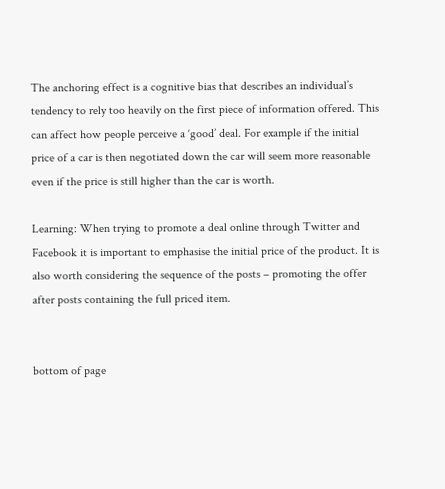The anchoring effect is a cognitive bias that describes an individual’s tendency to rely too heavily on the first piece of information offered. This can affect how people perceive a ‘good’ deal. For example if the initial  price of a car is then negotiated down the car will seem more reasonable even if the price is still higher than the car is worth.

Learning: When trying to promote a deal online through Twitter and Facebook it is important to emphasise the initial price of the product. It is also worth considering the sequence of the posts – promoting the offer after posts containing the full priced item.


bottom of page